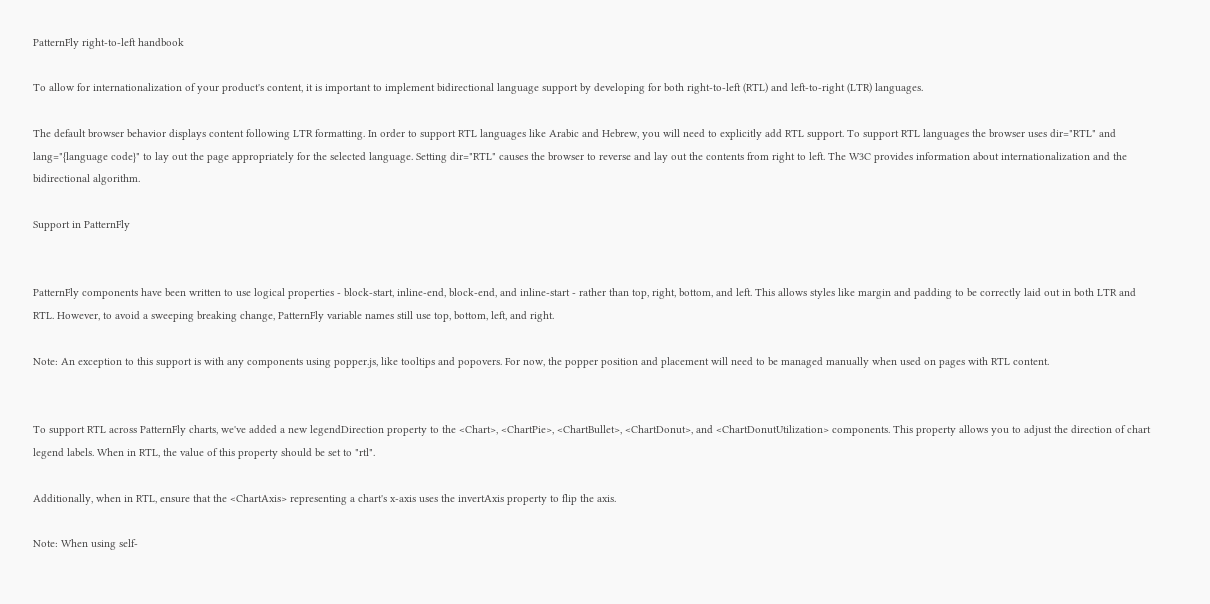PatternFly right-to-left handbook

To allow for internationalization of your product's content, it is important to implement bidirectional language support by developing for both right-to-left (RTL) and left-to-right (LTR) languages.

The default browser behavior displays content following LTR formatting. In order to support RTL languages like Arabic and Hebrew, you will need to explicitly add RTL support. To support RTL languages the browser uses dir="RTL" and lang="{language code}" to lay out the page appropriately for the selected language. Setting dir="RTL" causes the browser to reverse and lay out the contents from right to left. The W3C provides information about internationalization and the bidirectional algorithm.

Support in PatternFly


PatternFly components have been written to use logical properties - block-start, inline-end, block-end, and inline-start - rather than top, right, bottom, and left. This allows styles like margin and padding to be correctly laid out in both LTR and RTL. However, to avoid a sweeping breaking change, PatternFly variable names still use top, bottom, left, and right.

Note: An exception to this support is with any components using popper.js, like tooltips and popovers. For now, the popper position and placement will need to be managed manually when used on pages with RTL content.


To support RTL across PatternFly charts, we've added a new legendDirection property to the <Chart>, <ChartPie>, <ChartBullet>, <ChartDonut>, and <ChartDonutUtilization> components. This property allows you to adjust the direction of chart legend labels. When in RTL, the value of this property should be set to "rtl".

Additionally, when in RTL, ensure that the <ChartAxis> representing a chart's x-axis uses the invertAxis property to flip the axis.

Note: When using self-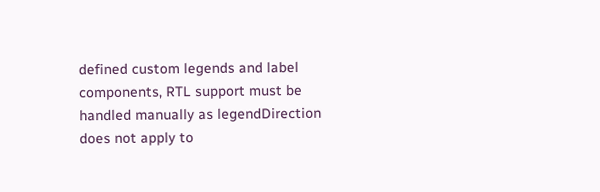defined custom legends and label components, RTL support must be handled manually as legendDirection does not apply to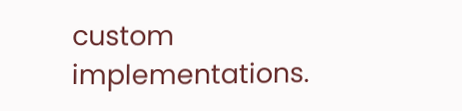custom implementations.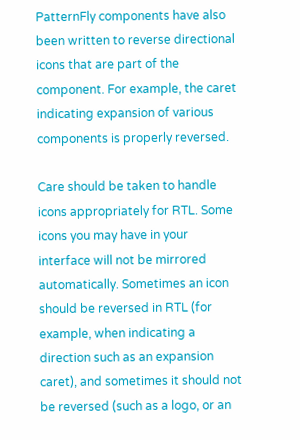PatternFly components have also been written to reverse directional icons that are part of the component. For example, the caret indicating expansion of various components is properly reversed.

Care should be taken to handle icons appropriately for RTL. Some icons you may have in your interface will not be mirrored automatically. Sometimes an icon should be reversed in RTL (for example, when indicating a direction such as an expansion caret), and sometimes it should not be reversed (such as a logo, or an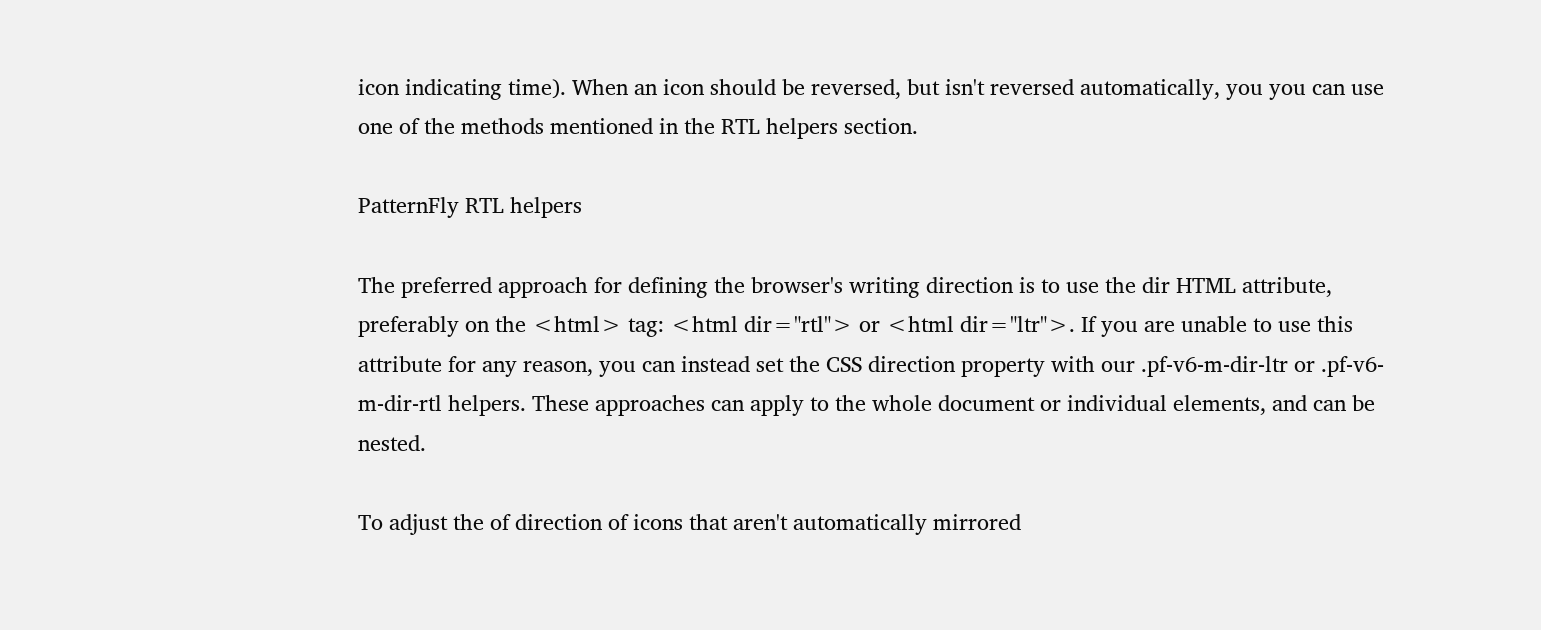icon indicating time). When an icon should be reversed, but isn't reversed automatically, you you can use one of the methods mentioned in the RTL helpers section.

PatternFly RTL helpers

The preferred approach for defining the browser's writing direction is to use the dir HTML attribute, preferably on the <html> tag: <html dir="rtl"> or <html dir="ltr">. If you are unable to use this attribute for any reason, you can instead set the CSS direction property with our .pf-v6-m-dir-ltr or .pf-v6-m-dir-rtl helpers. These approaches can apply to the whole document or individual elements, and can be nested.

To adjust the of direction of icons that aren't automatically mirrored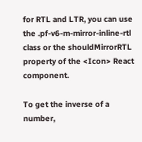for RTL and LTR, you can use the .pf-v6-m-mirror-inline-rtl class or the shouldMirrorRTL property of the <Icon> React component.

To get the inverse of a number,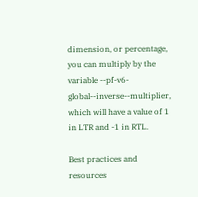dimension, or percentage, you can multiply by the variable --pf-v6-global--inverse--multiplier, which will have a value of 1 in LTR and -1 in RTL.

Best practices and resources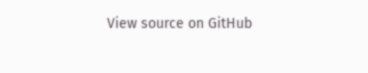View source on GitHub